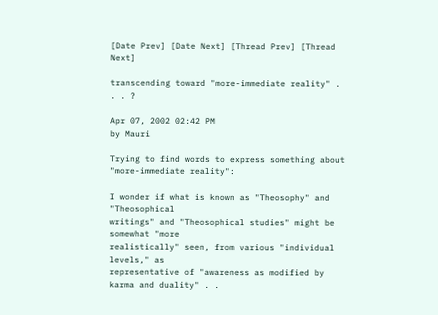[Date Prev] [Date Next] [Thread Prev] [Thread Next]

transcending toward "more-immediate reality" . . . ?

Apr 07, 2002 02:42 PM
by Mauri

Trying to find words to express something about
"more-immediate reality":

I wonder if what is known as "Theosophy" and "Theosophical
writings" and "Theosophical studies" might be somewhat "more
realistically" seen, from various "individual levels," as
representative of "awareness as modified by karma and duality" . .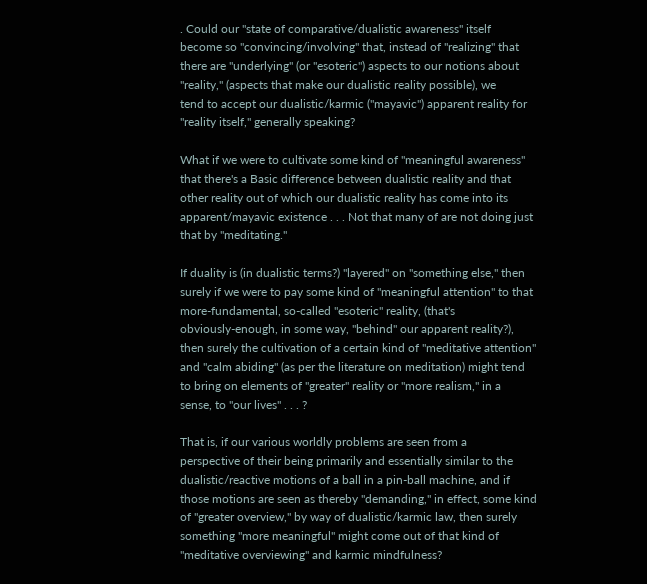. Could our "state of comparative/dualistic awareness" itself
become so "convincing/involving" that, instead of "realizing" that
there are "underlying" (or "esoteric") aspects to our notions about
"reality," (aspects that make our dualistic reality possible), we
tend to accept our dualistic/karmic ("mayavic") apparent reality for
"reality itself," generally speaking?

What if we were to cultivate some kind of "meaningful awareness"
that there's a Basic difference between dualistic reality and that
other reality out of which our dualistic reality has come into its
apparent/mayavic existence . . . Not that many of are not doing just
that by "meditating."

If duality is (in dualistic terms?) "layered" on "something else," then
surely if we were to pay some kind of "meaningful attention" to that
more-fundamental, so-called "esoteric" reality, (that's
obviously-enough, in some way, "behind" our apparent reality?),
then surely the cultivation of a certain kind of "meditative attention"
and "calm abiding" (as per the literature on meditation) might tend
to bring on elements of "greater" reality or "more realism," in a
sense, to "our lives" . . . ?

That is, if our various worldly problems are seen from a
perspective of their being primarily and essentially similar to the
dualistic/reactive motions of a ball in a pin-ball machine, and if
those motions are seen as thereby "demanding," in effect, some kind
of "greater overview," by way of dualistic/karmic law, then surely
something "more meaningful" might come out of that kind of
"meditative overviewing" and karmic mindfulness?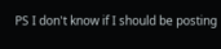PS I don't know if I should be posting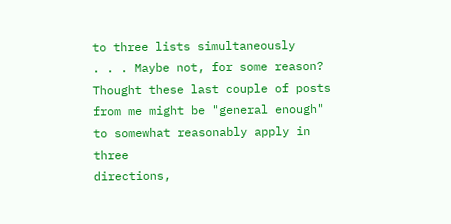to three lists simultaneously
. . . Maybe not, for some reason? Thought these last couple of posts
from me might be "general enough" to somewhat reasonably apply in three
directions,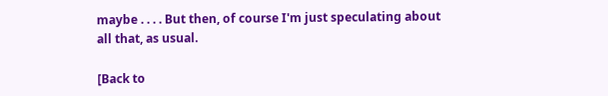maybe . . . . But then, of course I'm just speculating about
all that, as usual.

[Back to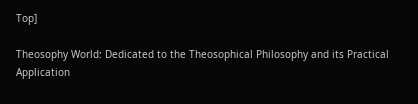Top]

Theosophy World: Dedicated to the Theosophical Philosophy and its Practical Application